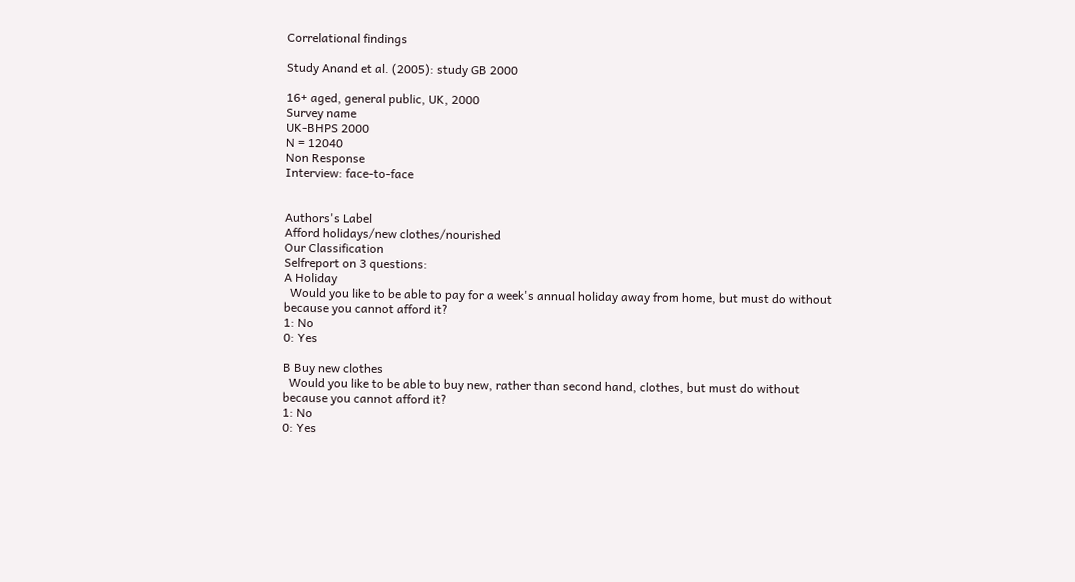Correlational findings

Study Anand et al. (2005): study GB 2000

16+ aged, general public, UK, 2000
Survey name
UK-BHPS 2000
N = 12040
Non Response
Interview: face-to-face


Authors's Label
Afford holidays/new clothes/nourished
Our Classification
Selfreport on 3 questions:
A Holiday
  Would you like to be able to pay for a week's annual holiday away from home, but must do without because you cannot afford it?
1: No
0: Yes

B Buy new clothes
  Would you like to be able to buy new, rather than second hand, clothes, but must do without because you cannot afford it?
1: No
0: Yes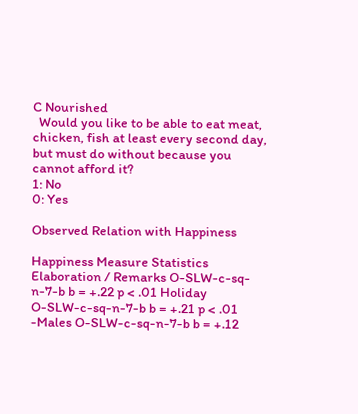C Nourished
  Would you like to be able to eat meat, chicken, fish at least every second day, but must do without because you cannot afford it?
1: No
0: Yes

Observed Relation with Happiness

Happiness Measure Statistics Elaboration / Remarks O-SLW-c-sq-n-7-b b = +.22 p < .01 Holiday
O-SLW-c-sq-n-7-b b = +.21 p < .01 -Males O-SLW-c-sq-n-7-b b = +.12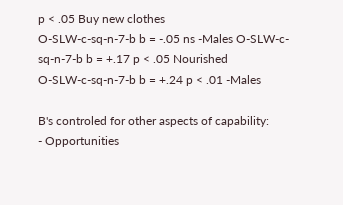p < .05 Buy new clothes
O-SLW-c-sq-n-7-b b = -.05 ns -Males O-SLW-c-sq-n-7-b b = +.17 p < .05 Nourished
O-SLW-c-sq-n-7-b b = +.24 p < .01 -Males

B's controled for other aspects of capability:
- Opportunities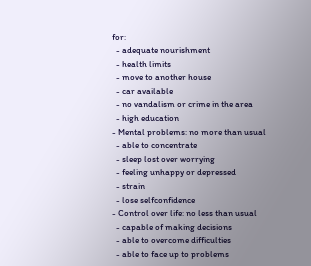for:
  - adequate nourishment
  - health limits
  - move to another house
  - car available
  - no vandalism or crime in the area
  - high education
- Mental problems: no more than usual
  - able to concentrate
  - sleep lost over worrying
  - feeling unhappy or depressed
  - strain
  - lose selfconfidence
- Control over life: no less than usual
  - capable of making decisions
  - able to overcome difficulties
  - able to face up to problems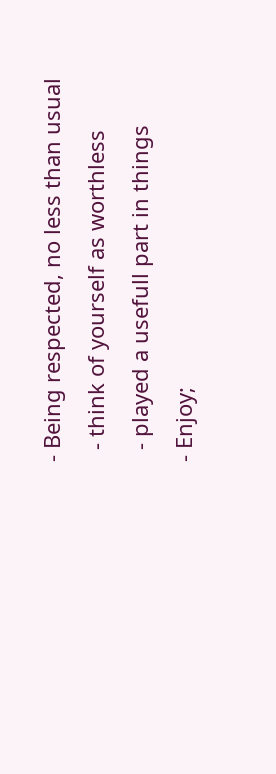- Being respected, no less than usual
  - think of yourself as worthless
  - played a usefull part in things
- Enjoy;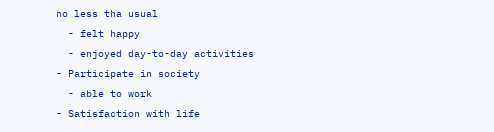no less tha usual
  - felt happy
  - enjoyed day-to-day activities
- Participate in society
  - able to work
- Satisfaction with life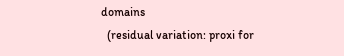domains
  (residual variation: proxi for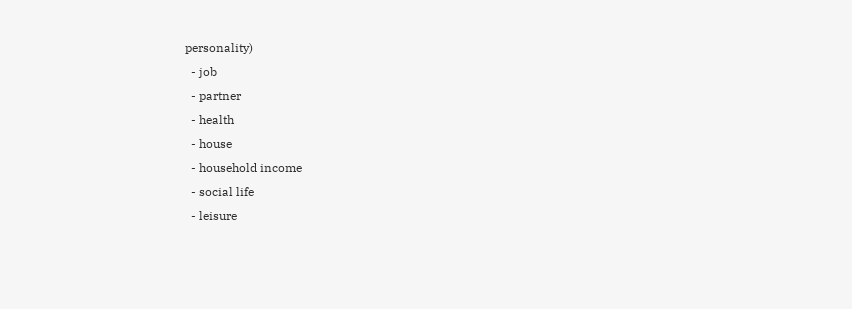personality)
  - job
  - partner
  - health
  - house
  - household income
  - social life
  - leisure